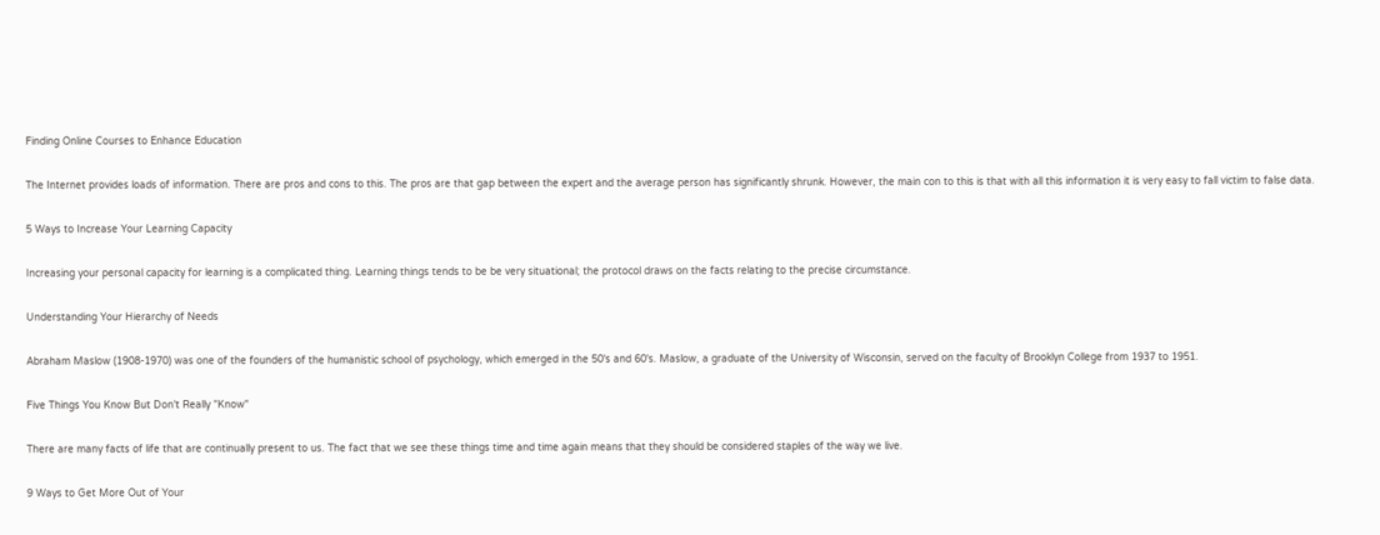Finding Online Courses to Enhance Education

The Internet provides loads of information. There are pros and cons to this. The pros are that gap between the expert and the average person has significantly shrunk. However, the main con to this is that with all this information it is very easy to fall victim to false data.

5 Ways to Increase Your Learning Capacity

Increasing your personal capacity for learning is a complicated thing. Learning things tends to be be very situational; the protocol draws on the facts relating to the precise circumstance.

Understanding Your Hierarchy of Needs

Abraham Maslow (1908-1970) was one of the founders of the humanistic school of psychology, which emerged in the 50's and 60's. Maslow, a graduate of the University of Wisconsin, served on the faculty of Brooklyn College from 1937 to 1951.

Five Things You Know But Don't Really "Know"

There are many facts of life that are continually present to us. The fact that we see these things time and time again means that they should be considered staples of the way we live.

9 Ways to Get More Out of Your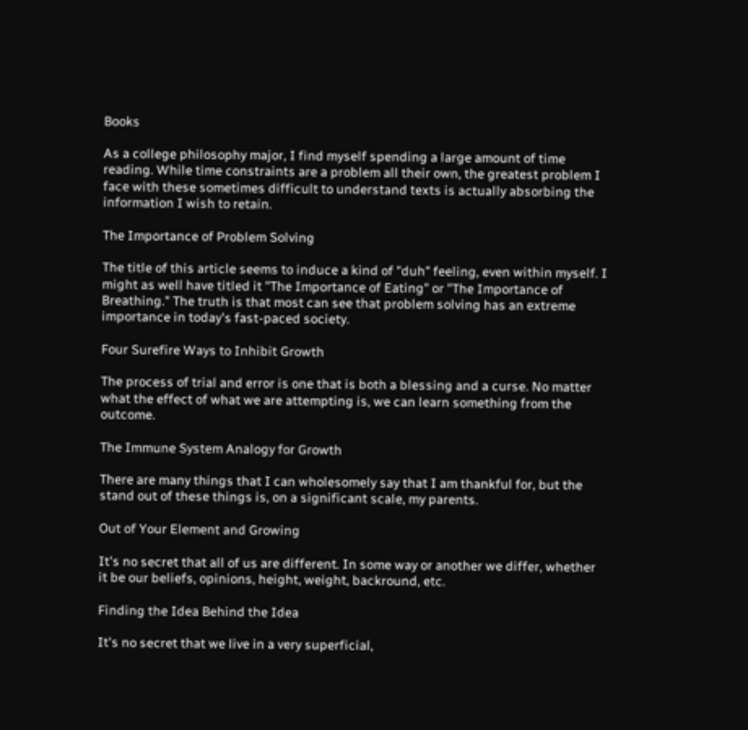Books

As a college philosophy major, I find myself spending a large amount of time reading. While time constraints are a problem all their own, the greatest problem I face with these sometimes difficult to understand texts is actually absorbing the information I wish to retain.

The Importance of Problem Solving

The title of this article seems to induce a kind of "duh" feeling, even within myself. I might as well have titled it "The Importance of Eating" or "The Importance of Breathing." The truth is that most can see that problem solving has an extreme importance in today's fast-paced society.

Four Surefire Ways to Inhibit Growth

The process of trial and error is one that is both a blessing and a curse. No matter what the effect of what we are attempting is, we can learn something from the outcome.

The Immune System Analogy for Growth

There are many things that I can wholesomely say that I am thankful for, but the stand out of these things is, on a significant scale, my parents.

Out of Your Element and Growing

It's no secret that all of us are different. In some way or another we differ, whether it be our beliefs, opinions, height, weight, backround, etc.

Finding the Idea Behind the Idea

It's no secret that we live in a very superficial,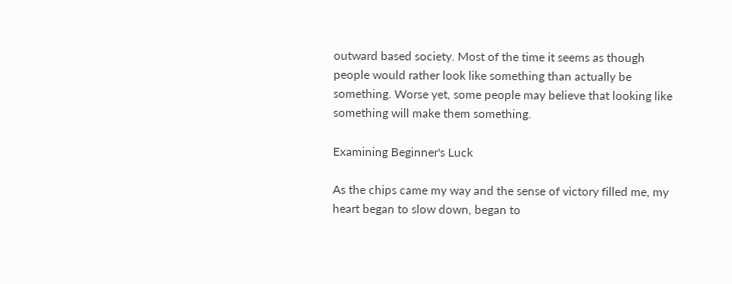outward based society. Most of the time it seems as though people would rather look like something than actually be something. Worse yet, some people may believe that looking like something will make them something.

Examining Beginner's Luck

As the chips came my way and the sense of victory filled me, my heart began to slow down, began to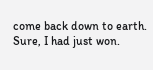come back down to earth. Sure, I had just won.